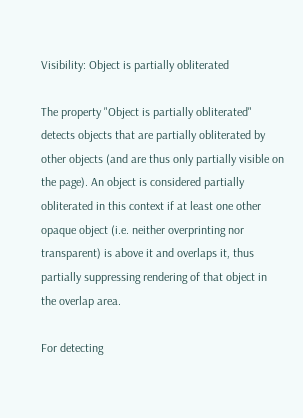Visibility: Object is partially obliterated

The property "Object is partially obliterated" detects objects that are partially obliterated by other objects (and are thus only partially visible on the page). An object is considered partially obliterated in this context if at least one other opaque object (i.e. neither overprinting nor transparent) is above it and overlaps it, thus partially suppressing rendering of that object in the overlap area.

For detecting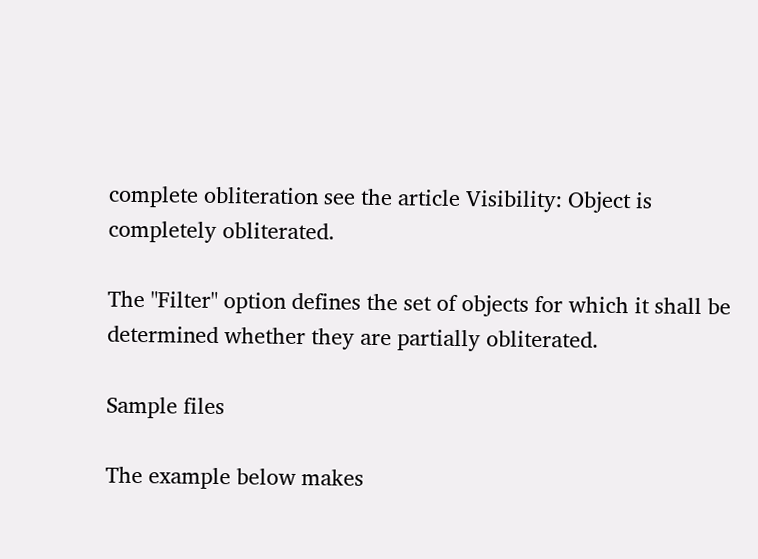complete obliteration see the article Visibility: Object is completely obliterated.

The "Filter" option defines the set of objects for which it shall be determined whether they are partially obliterated.

Sample files

The example below makes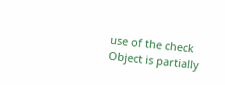use of the check Object is partially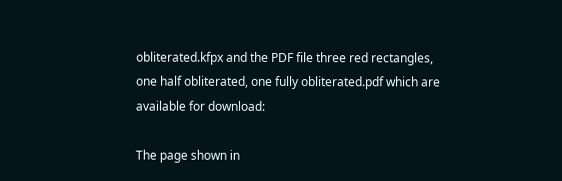obliterated.kfpx and the PDF file three red rectangles, one half obliterated, one fully obliterated.pdf which are available for download:

The page shown in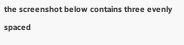the screenshot below contains three evenly spaced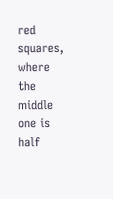red squares, where the middle one is half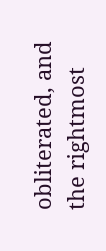obliterated, and the rightmost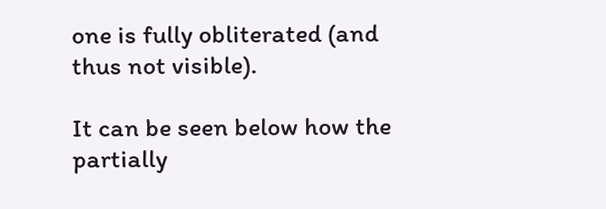one is fully obliterated (and thus not visible).

It can be seen below how the partially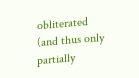obliterated (and thus only partially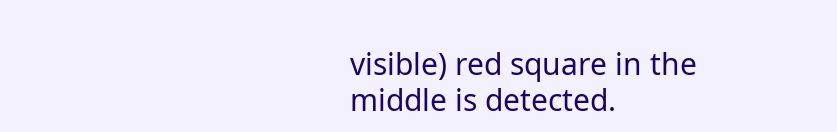visible) red square in the middle is detected.